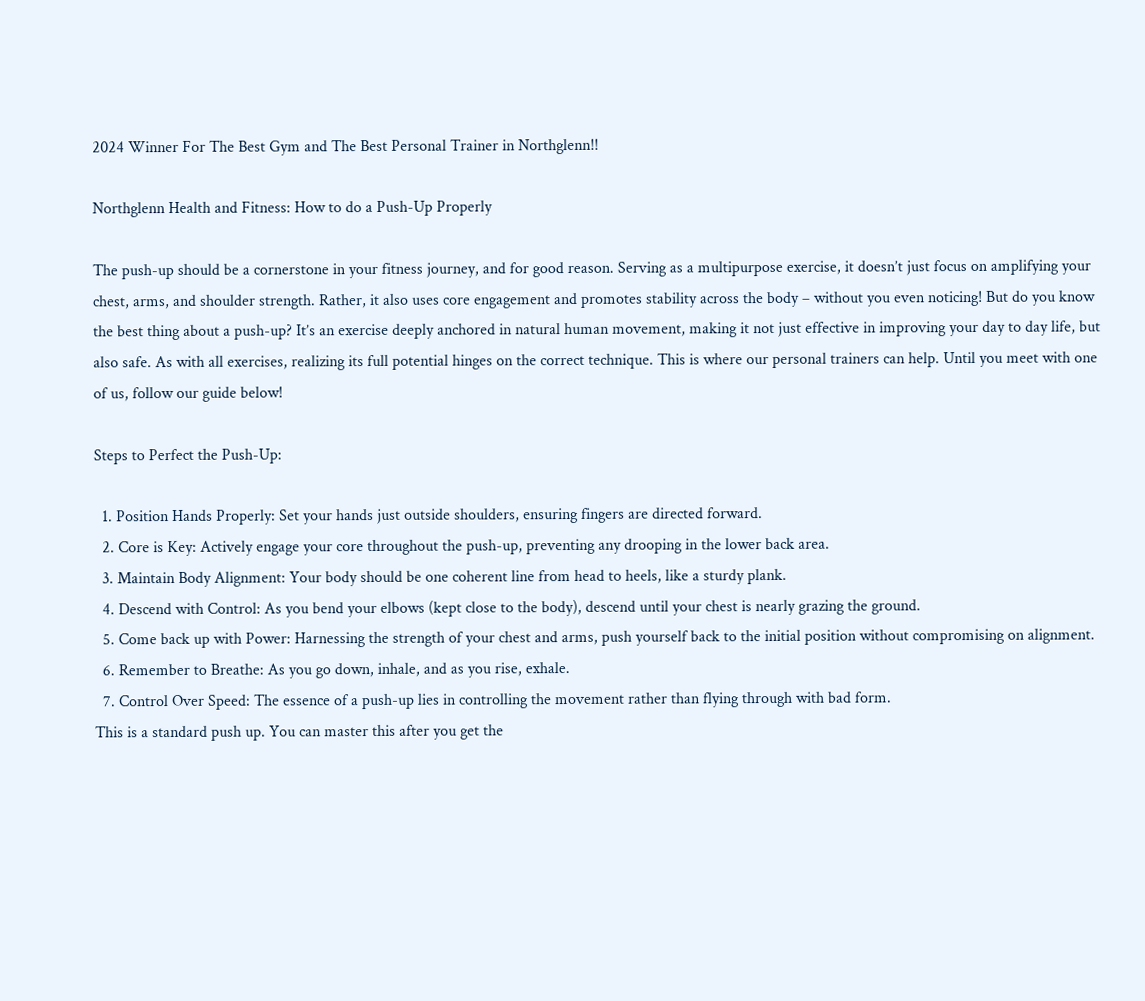2024 Winner For The Best Gym and The Best Personal Trainer in Northglenn!!

Northglenn Health and Fitness: How to do a Push-Up Properly

The push-up should be a cornerstone in your fitness journey, and for good reason. Serving as a multipurpose exercise, it doesn’t just focus on amplifying your chest, arms, and shoulder strength. Rather, it also uses core engagement and promotes stability across the body – without you even noticing! But do you know the best thing about a push-up? It’s an exercise deeply anchored in natural human movement, making it not just effective in improving your day to day life, but also safe. As with all exercises, realizing its full potential hinges on the correct technique. This is where our personal trainers can help. Until you meet with one of us, follow our guide below!

Steps to Perfect the Push-Up:

  1. Position Hands Properly: Set your hands just outside shoulders, ensuring fingers are directed forward.
  2. Core is Key: Actively engage your core throughout the push-up, preventing any drooping in the lower back area.
  3. Maintain Body Alignment: Your body should be one coherent line from head to heels, like a sturdy plank.
  4. Descend with Control: As you bend your elbows (kept close to the body), descend until your chest is nearly grazing the ground.
  5. Come back up with Power: Harnessing the strength of your chest and arms, push yourself back to the initial position without compromising on alignment.
  6. Remember to Breathe: As you go down, inhale, and as you rise, exhale.
  7. Control Over Speed: The essence of a push-up lies in controlling the movement rather than flying through with bad form.
This is a standard push up. You can master this after you get the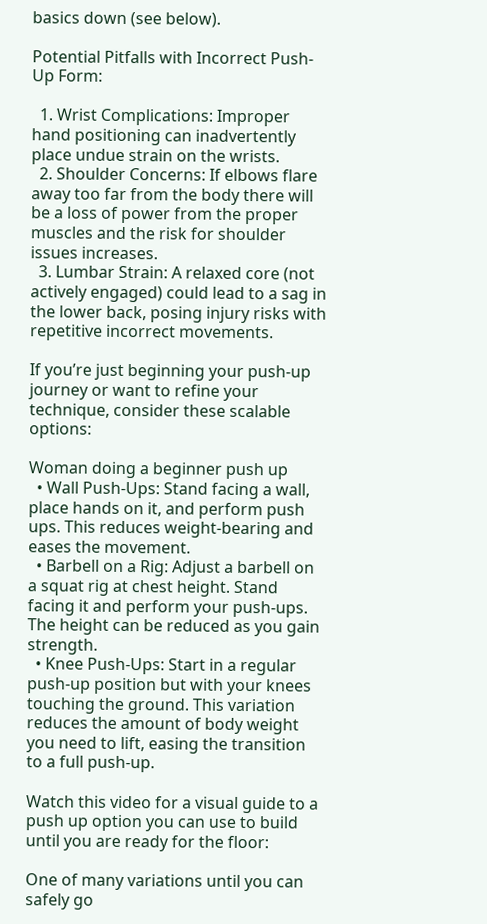basics down (see below).

Potential Pitfalls with Incorrect Push-Up Form:

  1. Wrist Complications: Improper hand positioning can inadvertently place undue strain on the wrists.
  2. Shoulder Concerns: If elbows flare away too far from the body there will be a loss of power from the proper muscles and the risk for shoulder issues increases.
  3. Lumbar Strain: A relaxed core (not actively engaged) could lead to a sag in the lower back, posing injury risks with repetitive incorrect movements.

If you’re just beginning your push-up journey or want to refine your technique, consider these scalable options:

Woman doing a beginner push up
  • Wall Push-Ups: Stand facing a wall, place hands on it, and perform push ups. This reduces weight-bearing and eases the movement.
  • Barbell on a Rig: Adjust a barbell on a squat rig at chest height. Stand facing it and perform your push-ups. The height can be reduced as you gain strength.
  • Knee Push-Ups: Start in a regular push-up position but with your knees touching the ground. This variation reduces the amount of body weight you need to lift, easing the transition to a full push-up.

Watch this video for a visual guide to a push up option you can use to build until you are ready for the floor:

One of many variations until you can safely go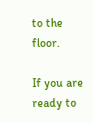to the floor.

If you are ready to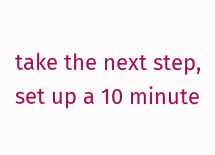take the next step, set up a 10 minute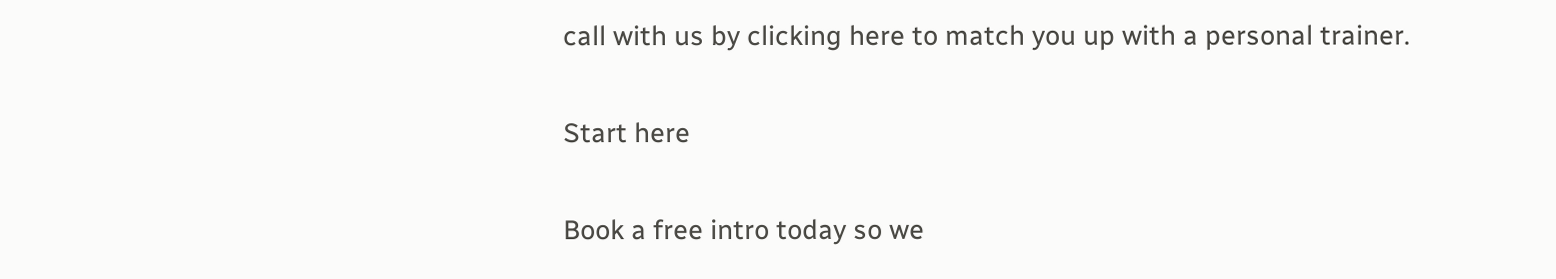call with us by clicking here to match you up with a personal trainer.

Start here

Book a free intro today so we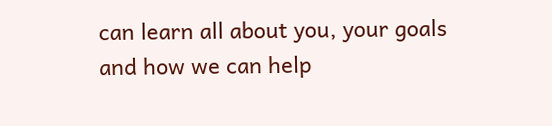can learn all about you, your goals and how we can help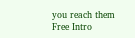you reach them
Free Intro